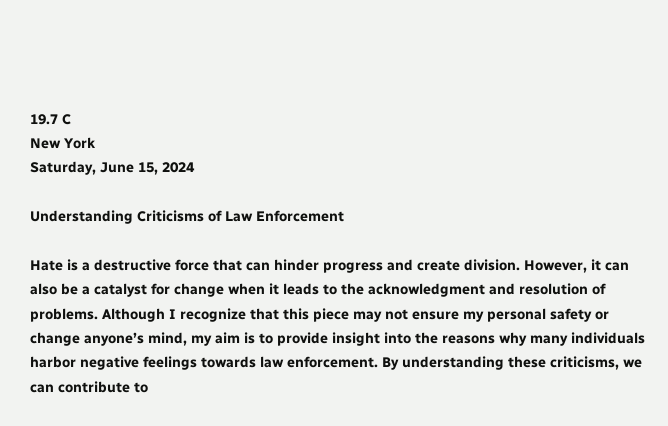19.7 C
New York
Saturday, June 15, 2024

Understanding Criticisms of Law Enforcement

Hate is a destructive force that can hinder progress and create division. However, it can also be a catalyst for change when it leads to the acknowledgment and resolution of problems. Although I recognize that this piece may not ensure my personal safety or change anyone’s mind, my aim is to provide insight into the reasons why many individuals harbor negative feelings towards law enforcement. By understanding these criticisms, we can contribute to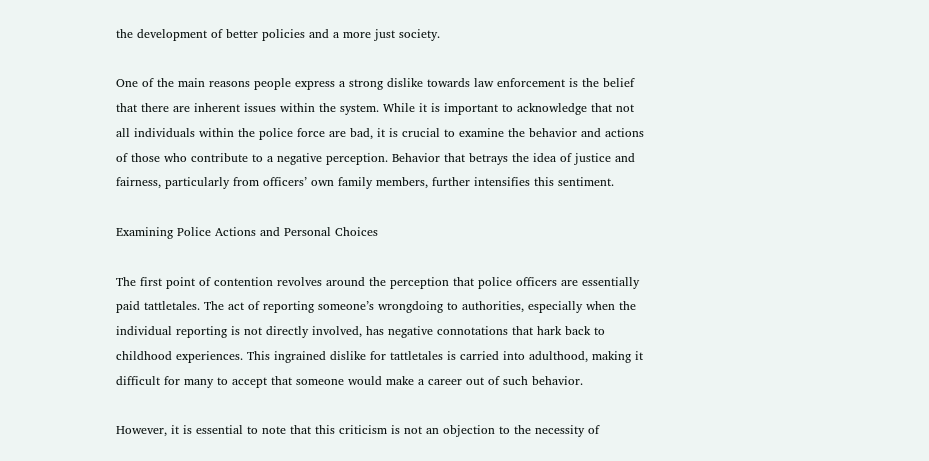the development of better policies and a more just society.

One of the main reasons people express a strong dislike towards law enforcement is the belief that there are inherent issues within the system. While it is important to acknowledge that not all individuals within the police force are bad, it is crucial to examine the behavior and actions of those who contribute to a negative perception. Behavior that betrays the idea of justice and fairness, particularly from officers’ own family members, further intensifies this sentiment.

Examining Police Actions and Personal Choices

The first point of contention revolves around the perception that police officers are essentially paid tattletales. The act of reporting someone’s wrongdoing to authorities, especially when the individual reporting is not directly involved, has negative connotations that hark back to childhood experiences. This ingrained dislike for tattletales is carried into adulthood, making it difficult for many to accept that someone would make a career out of such behavior.

However, it is essential to note that this criticism is not an objection to the necessity of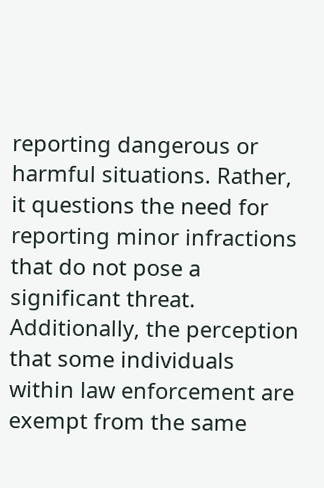reporting dangerous or harmful situations. Rather, it questions the need for reporting minor infractions that do not pose a significant threat. Additionally, the perception that some individuals within law enforcement are exempt from the same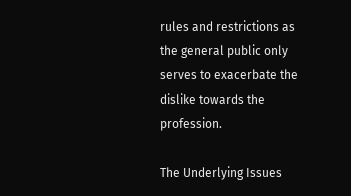rules and restrictions as the general public only serves to exacerbate the dislike towards the profession.

The Underlying Issues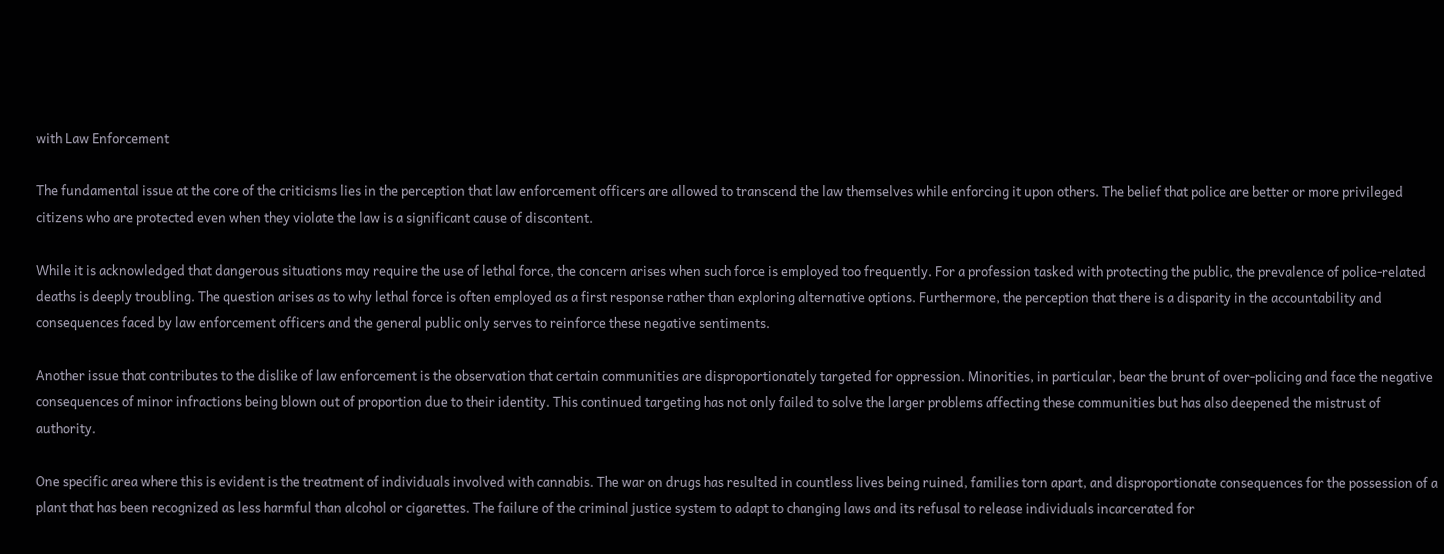with Law Enforcement

The fundamental issue at the core of the criticisms lies in the perception that law enforcement officers are allowed to transcend the law themselves while enforcing it upon others. The belief that police are better or more privileged citizens who are protected even when they violate the law is a significant cause of discontent.

While it is acknowledged that dangerous situations may require the use of lethal force, the concern arises when such force is employed too frequently. For a profession tasked with protecting the public, the prevalence of police-related deaths is deeply troubling. The question arises as to why lethal force is often employed as a first response rather than exploring alternative options. Furthermore, the perception that there is a disparity in the accountability and consequences faced by law enforcement officers and the general public only serves to reinforce these negative sentiments.

Another issue that contributes to the dislike of law enforcement is the observation that certain communities are disproportionately targeted for oppression. Minorities, in particular, bear the brunt of over-policing and face the negative consequences of minor infractions being blown out of proportion due to their identity. This continued targeting has not only failed to solve the larger problems affecting these communities but has also deepened the mistrust of authority.

One specific area where this is evident is the treatment of individuals involved with cannabis. The war on drugs has resulted in countless lives being ruined, families torn apart, and disproportionate consequences for the possession of a plant that has been recognized as less harmful than alcohol or cigarettes. The failure of the criminal justice system to adapt to changing laws and its refusal to release individuals incarcerated for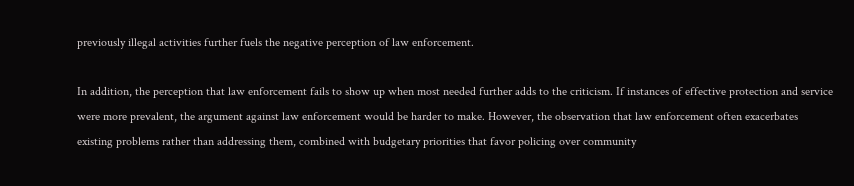previously illegal activities further fuels the negative perception of law enforcement.

In addition, the perception that law enforcement fails to show up when most needed further adds to the criticism. If instances of effective protection and service were more prevalent, the argument against law enforcement would be harder to make. However, the observation that law enforcement often exacerbates existing problems rather than addressing them, combined with budgetary priorities that favor policing over community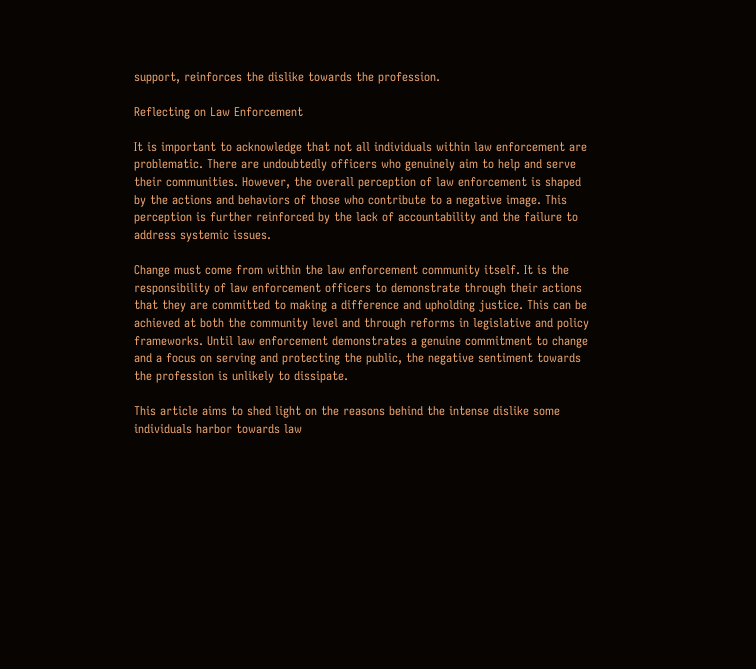support, reinforces the dislike towards the profession.

Reflecting on Law Enforcement

It is important to acknowledge that not all individuals within law enforcement are problematic. There are undoubtedly officers who genuinely aim to help and serve their communities. However, the overall perception of law enforcement is shaped by the actions and behaviors of those who contribute to a negative image. This perception is further reinforced by the lack of accountability and the failure to address systemic issues.

Change must come from within the law enforcement community itself. It is the responsibility of law enforcement officers to demonstrate through their actions that they are committed to making a difference and upholding justice. This can be achieved at both the community level and through reforms in legislative and policy frameworks. Until law enforcement demonstrates a genuine commitment to change and a focus on serving and protecting the public, the negative sentiment towards the profession is unlikely to dissipate.

This article aims to shed light on the reasons behind the intense dislike some individuals harbor towards law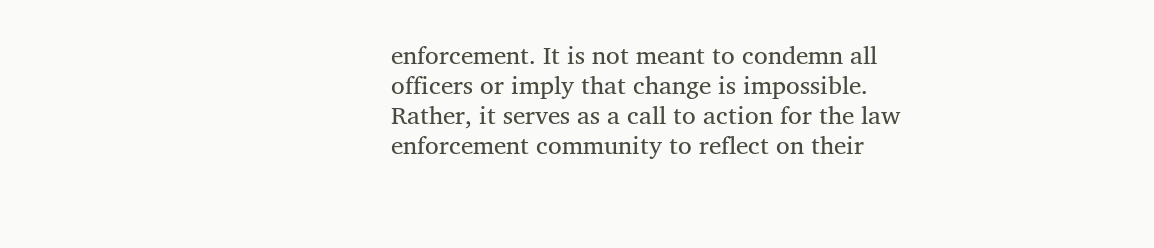enforcement. It is not meant to condemn all officers or imply that change is impossible. Rather, it serves as a call to action for the law enforcement community to reflect on their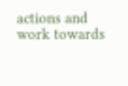actions and work towards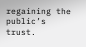regaining the public’s trust.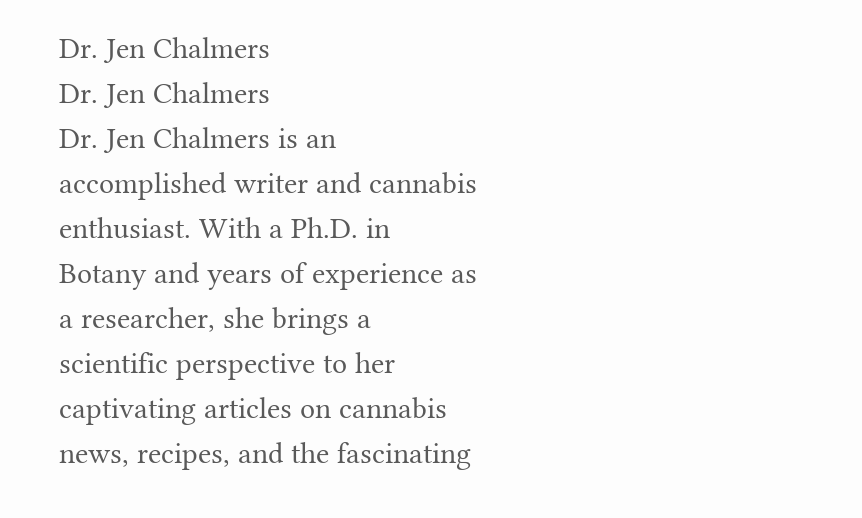Dr. Jen Chalmers
Dr. Jen Chalmers
Dr. Jen Chalmers is an accomplished writer and cannabis enthusiast. With a Ph.D. in Botany and years of experience as a researcher, she brings a scientific perspective to her captivating articles on cannabis news, recipes, and the fascinating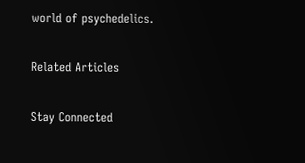world of psychedelics.

Related Articles

Stay Connected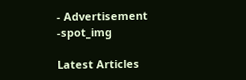- Advertisement -spot_img

Latest Articles